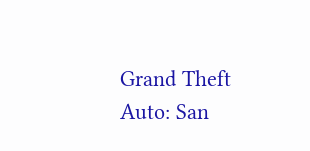Grand Theft Auto: San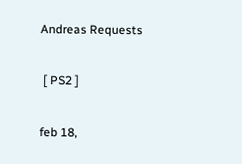Andreas Requests

 [ PS2 ]

feb 18,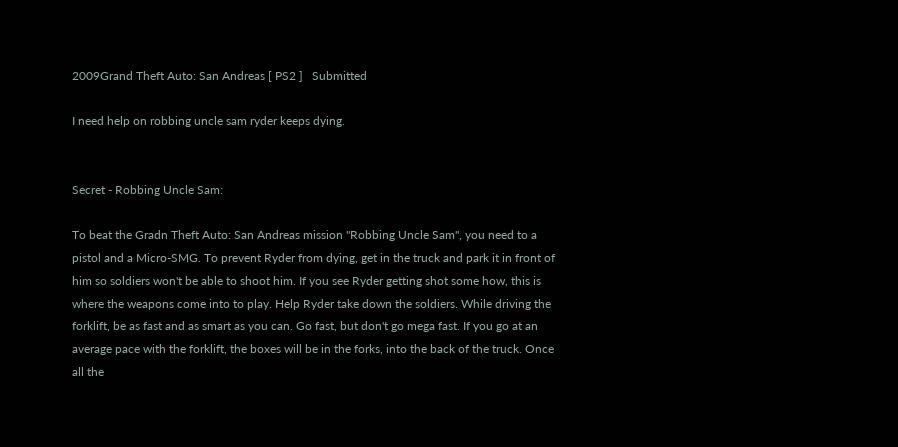2009Grand Theft Auto: San Andreas [ PS2 ]   Submitted

I need help on robbing uncle sam ryder keeps dying.


Secret - Robbing Uncle Sam:

To beat the Gradn Theft Auto: San Andreas mission "Robbing Uncle Sam", you need to a pistol and a Micro-SMG. To prevent Ryder from dying, get in the truck and park it in front of him so soldiers won't be able to shoot him. If you see Ryder getting shot some how, this is where the weapons come into to play. Help Ryder take down the soldiers. While driving the forklift, be as fast and as smart as you can. Go fast, but don't go mega fast. If you go at an average pace with the forklift, the boxes will be in the forks, into the back of the truck. Once all the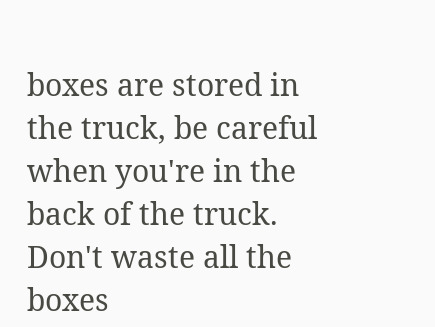boxes are stored in the truck, be careful when you're in the back of the truck. Don't waste all the boxes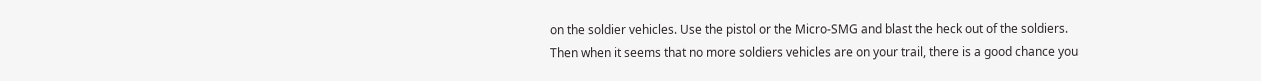on the soldier vehicles. Use the pistol or the Micro-SMG and blast the heck out of the soldiers. Then when it seems that no more soldiers vehicles are on your trail, there is a good chance you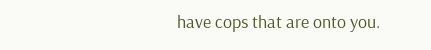have cops that are onto you.